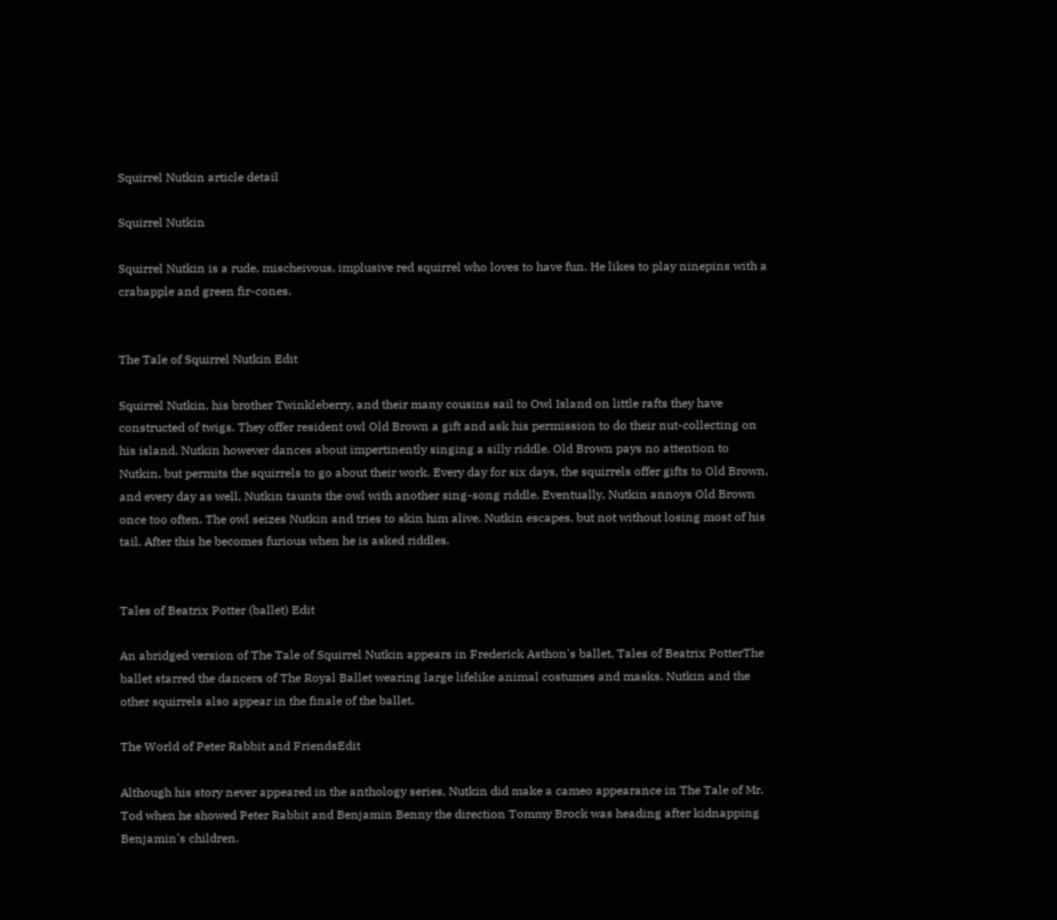Squirrel Nutkin article detail

Squirrel Nutkin

Squirrel Nutkin is a rude, mischeivous, implusive red squirrel who loves to have fun. He likes to play ninepins with a crabapple and green fir-cones.


The Tale of Squirrel Nutkin Edit

Squirrel Nutkin, his brother Twinkleberry, and their many cousins sail to Owl Island on little rafts they have constructed of twigs. They offer resident owl Old Brown a gift and ask his permission to do their nut-collecting on his island. Nutkin however dances about impertinently singing a silly riddle. Old Brown pays no attention to Nutkin, but permits the squirrels to go about their work. Every day for six days, the squirrels offer gifts to Old Brown, and every day as well, Nutkin taunts the owl with another sing-song riddle. Eventually, Nutkin annoys Old Brown once too often. The owl seizes Nutkin and tries to skin him alive. Nutkin escapes, but not without losing most of his tail. After this he becomes furious when he is asked riddles.


Tales of Beatrix Potter (ballet) Edit

An abridged version of The Tale of Squirrel Nutkin appears in Frederick Asthon's ballet, Tales of Beatrix PotterThe ballet starred the dancers of The Royal Ballet wearing large lifelike animal costumes and masks. Nutkin and the other squirrels also appear in the finale of the ballet.

The World of Peter Rabbit and FriendsEdit

Although his story never appeared in the anthology series, Nutkin did make a cameo appearance in The Tale of Mr. Tod when he showed Peter Rabbit and Benjamin Benny the direction Tommy Brock was heading after kidnapping Benjamin's children.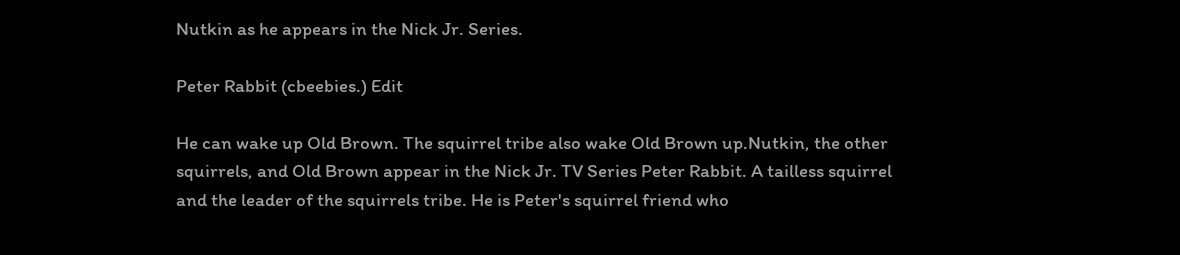Nutkin as he appears in the Nick Jr. Series.

Peter Rabbit (cbeebies.) Edit

He can wake up Old Brown. The squirrel tribe also wake Old Brown up.Nutkin, the other squirrels, and Old Brown appear in the Nick Jr. TV Series Peter Rabbit. A tailless squirrel and the leader of the squirrels tribe. He is Peter's squirrel friend who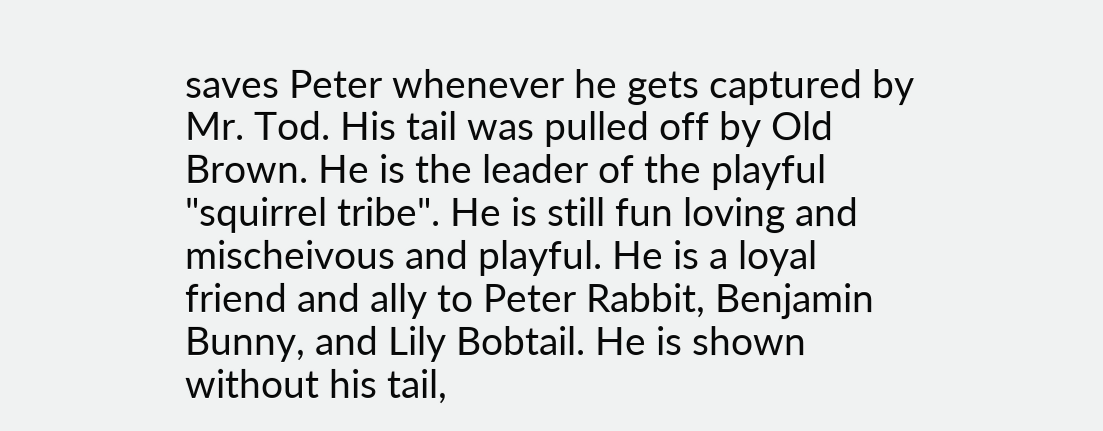saves Peter whenever he gets captured by Mr. Tod. His tail was pulled off by Old Brown. He is the leader of the playful "squirrel tribe". He is still fun loving and mischeivous and playful. He is a loyal friend and ally to Peter Rabbit, Benjamin Bunny, and Lily Bobtail. He is shown without his tail,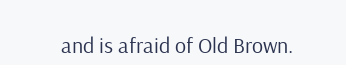and is afraid of Old Brown.